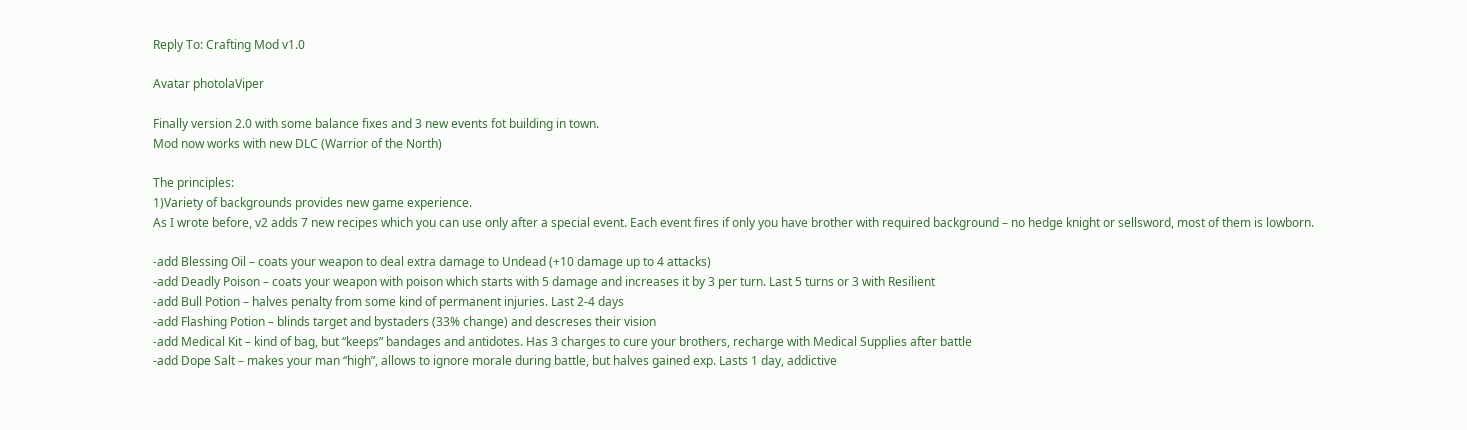Reply To: Crafting Mod v1.0

Avatar photolaViper

Finally version 2.0 with some balance fixes and 3 new events fot building in town.
Mod now works with new DLC (Warrior of the North)

The principles:
1)Variety of backgrounds provides new game experience.
As I wrote before, v2 adds 7 new recipes which you can use only after a special event. Each event fires if only you have brother with required background – no hedge knight or sellsword, most of them is lowborn.

-add Blessing Oil – coats your weapon to deal extra damage to Undead (+10 damage up to 4 attacks)
-add Deadly Poison – coats your weapon with poison which starts with 5 damage and increases it by 3 per turn. Last 5 turns or 3 with Resilient
-add Bull Potion – halves penalty from some kind of permanent injuries. Last 2-4 days
-add Flashing Potion – blinds target and bystaders (33% change) and descreses their vision
-add Medical Kit – kind of bag, but “keeps” bandages and antidotes. Has 3 charges to cure your brothers, recharge with Medical Supplies after battle
-add Dope Salt – makes your man “high”, allows to ignore morale during battle, but halves gained exp. Lasts 1 day, addictive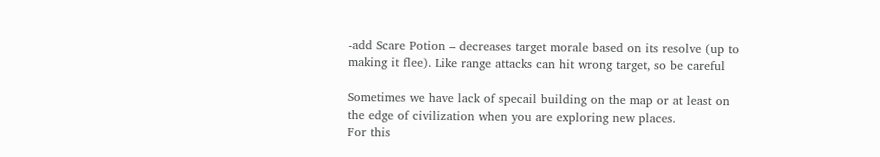-add Scare Potion – decreases target morale based on its resolve (up to making it flee). Like range attacks can hit wrong target, so be careful

Sometimes we have lack of specail building on the map or at least on the edge of civilization when you are exploring new places.
For this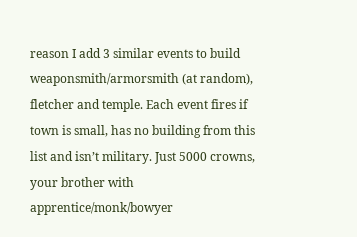reason I add 3 similar events to build weaponsmith/armorsmith (at random), fletcher and temple. Each event fires if town is small, has no building from this list and isn’t military. Just 5000 crowns, your brother with apprentice/monk/bowyer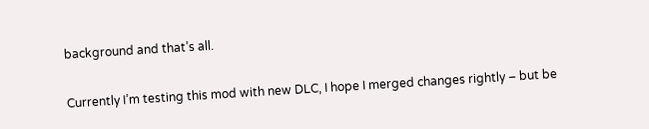background and that’s all.

Currently I’m testing this mod with new DLC, I hope I merged changes rightly – but be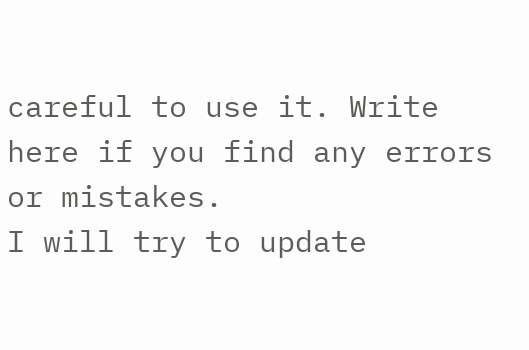careful to use it. Write here if you find any errors or mistakes.
I will try to update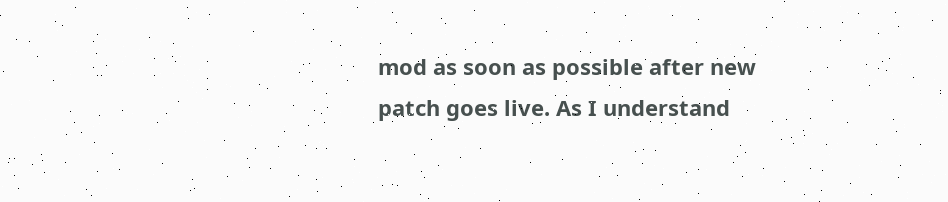mod as soon as possible after new patch goes live. As I understand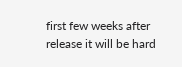first few weeks after release it will be hard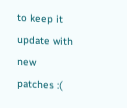to keep it update with new patches :(